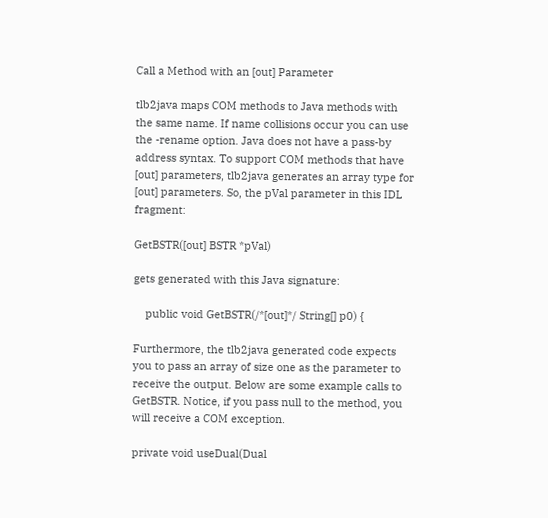Call a Method with an [out] Parameter

tlb2java maps COM methods to Java methods with the same name. If name collisions occur you can use the -rename option. Java does not have a pass-by address syntax. To support COM methods that have [out] parameters, tlb2java generates an array type for [out] parameters. So, the pVal parameter in this IDL fragment:

GetBSTR([out] BSTR *pVal)

gets generated with this Java signature:

    public void GetBSTR(/*[out]*/ String[] p0) {

Furthermore, the tlb2java generated code expects you to pass an array of size one as the parameter to receive the output. Below are some example calls to GetBSTR. Notice, if you pass null to the method, you will receive a COM exception.

private void useDual(Dual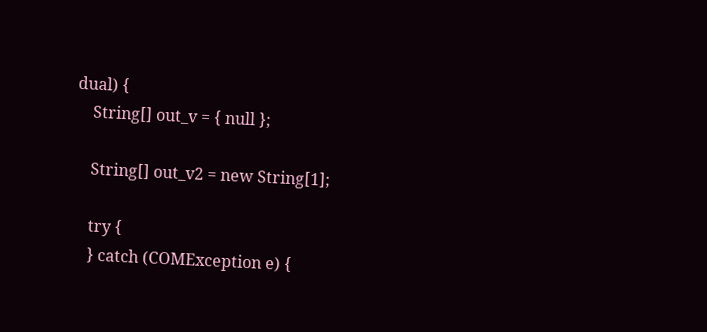dual) {
    String[] out_v = { null };

    String[] out_v2 = new String[1];

    try {
    } catch (COMException e) {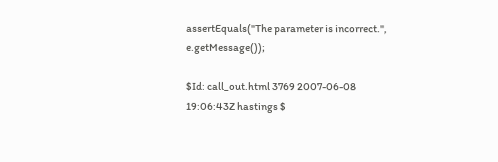assertEquals("The parameter is incorrect.", e.getMessage());

$Id: call_out.html 3769 2007-06-08 19:06:43Z hastings $